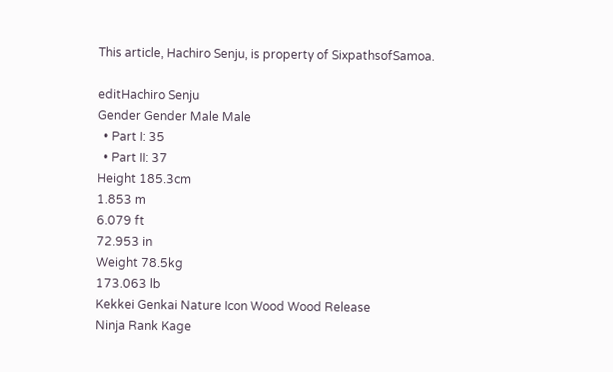This article, Hachiro Senju, is property of SixpathsofSamoa.

editHachiro Senju
Gender Gender Male Male
  • Part I: 35
  • Part II: 37
Height 185.3cm
1.853 m
6.079 ft
72.953 in
Weight 78.5kg
173.063 lb
Kekkei Genkai Nature Icon Wood Wood Release
Ninja Rank Kage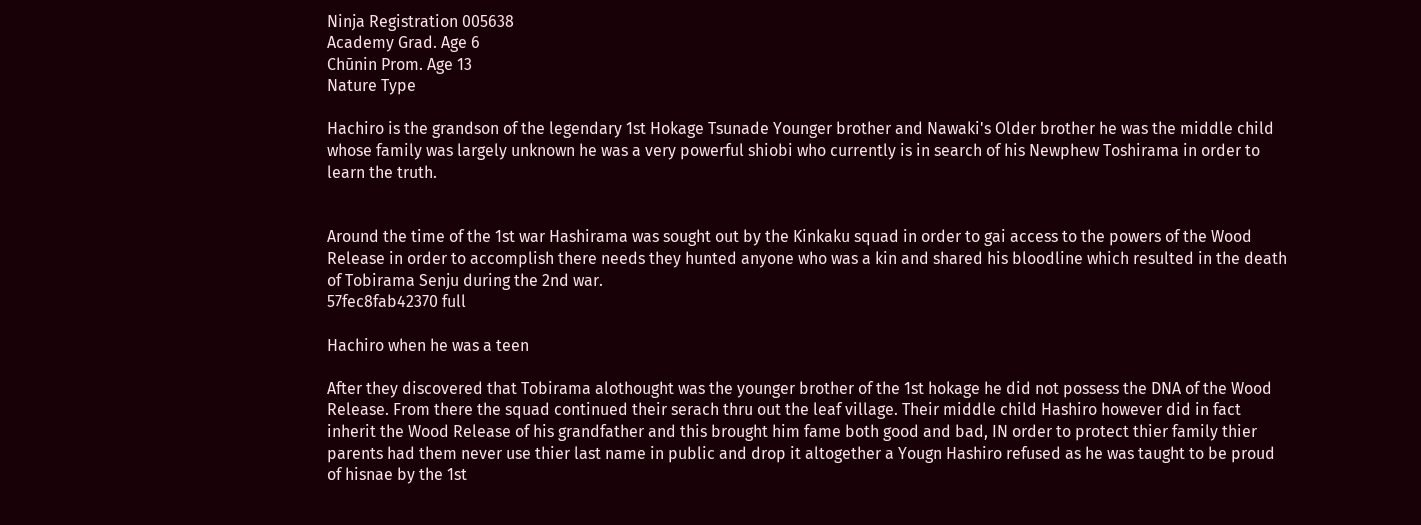Ninja Registration 005638
Academy Grad. Age 6
Chūnin Prom. Age 13
Nature Type

Hachiro is the grandson of the legendary 1st Hokage Tsunade Younger brother and Nawaki's Older brother he was the middle child whose family was largely unknown he was a very powerful shiobi who currently is in search of his Newphew Toshirama in order to learn the truth.


Around the time of the 1st war Hashirama was sought out by the Kinkaku squad in order to gai access to the powers of the Wood Release in order to accomplish there needs they hunted anyone who was a kin and shared his bloodline which resulted in the death of Tobirama Senju during the 2nd war.
57fec8fab42370 full

Hachiro when he was a teen

After they discovered that Tobirama alothought was the younger brother of the 1st hokage he did not possess the DNA of the Wood Release. From there the squad continued their serach thru out the leaf village. Their middle child Hashiro however did in fact inherit the Wood Release of his grandfather and this brought him fame both good and bad, IN order to protect thier family thier parents had them never use thier last name in public and drop it altogether a Yougn Hashiro refused as he was taught to be proud of hisnae by the 1st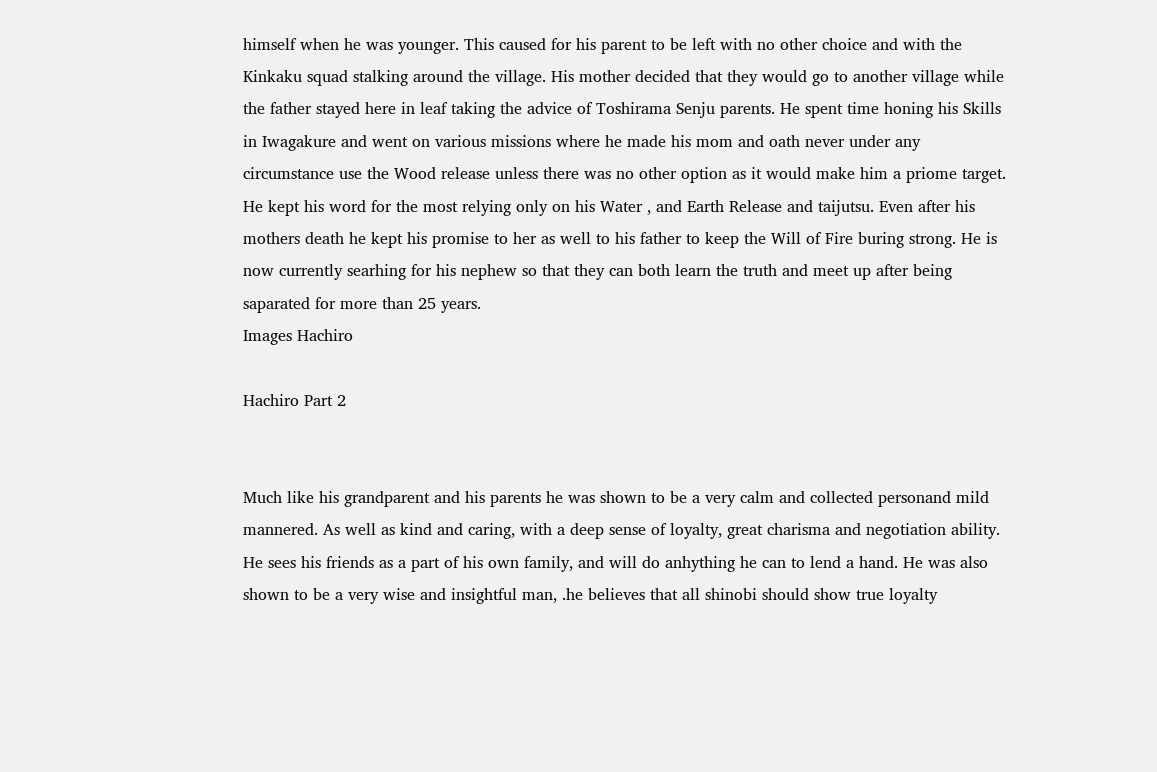himself when he was younger. This caused for his parent to be left with no other choice and with the Kinkaku squad stalking around the village. His mother decided that they would go to another village while the father stayed here in leaf taking the advice of Toshirama Senju parents. He spent time honing his Skills in Iwagakure and went on various missions where he made his mom and oath never under any circumstance use the Wood release unless there was no other option as it would make him a priome target. He kept his word for the most relying only on his Water , and Earth Release and taijutsu. Even after his mothers death he kept his promise to her as well to his father to keep the Will of Fire buring strong. He is now currently searhing for his nephew so that they can both learn the truth and meet up after being saparated for more than 25 years.
Images Hachiro

Hachiro Part 2


Much like his grandparent and his parents he was shown to be a very calm and collected personand mild mannered. As well as kind and caring, with a deep sense of loyalty, great charisma and negotiation ability. He sees his friends as a part of his own family, and will do anhything he can to lend a hand. He was also shown to be a very wise and insightful man, .he believes that all shinobi should show true loyalty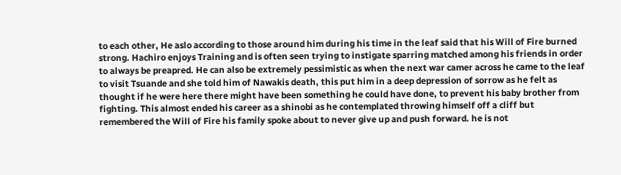to each other, He aslo according to those around him during his time in the leaf said that his Will of Fire burned strong. Hachiro enjoys Training and is often seen trying to instigate sparring matched among his friends in order to always be preapred. He can also be extremely pessimistic as when the next war camer across he came to the leaf to visit Tsuande and she told him of Nawakis death, this put him in a deep depression of sorrow as he felt as thought if he were here there might have been something he could have done, to prevent his baby brother from fighting. This almost ended his career as a shinobi as he contemplated throwing himself off a cliff but remembered the Will of Fire his family spoke about to never give up and push forward. he is not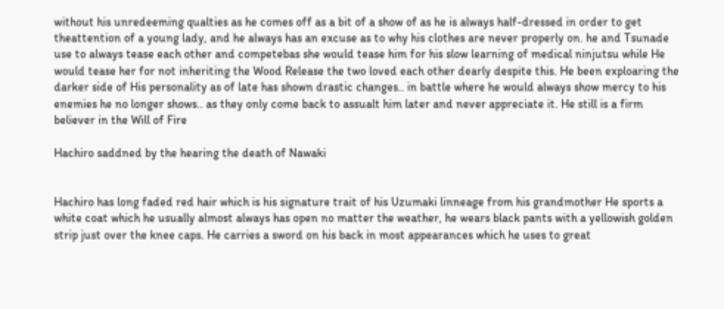without his unredeeming qualties as he comes off as a bit of a show of as he is always half-dressed in order to get theattention of a young lady, and he always has an excuse as to why his clothes are never properly on. he and Tsunade use to always tease each other and competebas she would tease him for his slow learning of medical ninjutsu while He would tease her for not inheriting the Wood Release the two loved each other dearly despite this. He been exploaring the darker side of His personality as of late has shown drastic changes.. in battle where he would always show mercy to his enemies he no longer shows.. as they only come back to assualt him later and never appreciate it. He still is a firm believer in the Will of Fire

Hachiro saddned by the hearing the death of Nawaki


Hachiro has long faded red hair which is his signature trait of his Uzumaki linneage from his grandmother He sports a white coat which he usually almost always has open no matter the weather, he wears black pants with a yellowish golden strip just over the knee caps. He carries a sword on his back in most appearances which he uses to great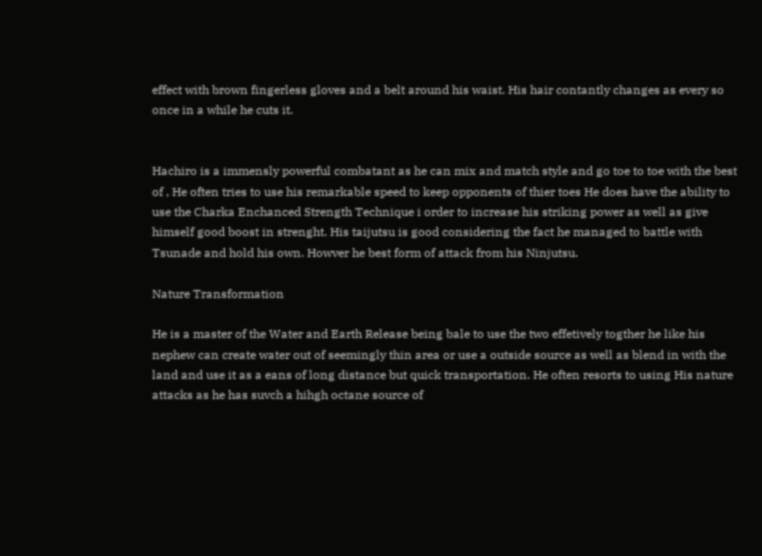effect with brown fingerless gloves and a belt around his waist. His hair contantly changes as every so once in a while he cuts it.


Hachiro is a immensly powerful combatant as he can mix and match style and go toe to toe with the best of , He often tries to use his remarkable speed to keep opponents of thier toes He does have the ability to use the Charka Enchanced Strength Technique i order to increase his striking power as well as give himself good boost in strenght. His taijutsu is good considering the fact he managed to battle with Tsunade and hold his own. Howver he best form of attack from his Ninjutsu.

Nature Transformation

He is a master of the Water and Earth Release being bale to use the two effetively togther he like his nephew can create water out of seemingly thin area or use a outside source as well as blend in with the land and use it as a eans of long distance but quick transportation. He often resorts to using His nature attacks as he has suvch a hihgh octane source of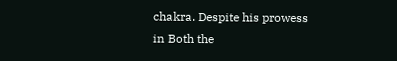chakra. Despite his prowess in Both the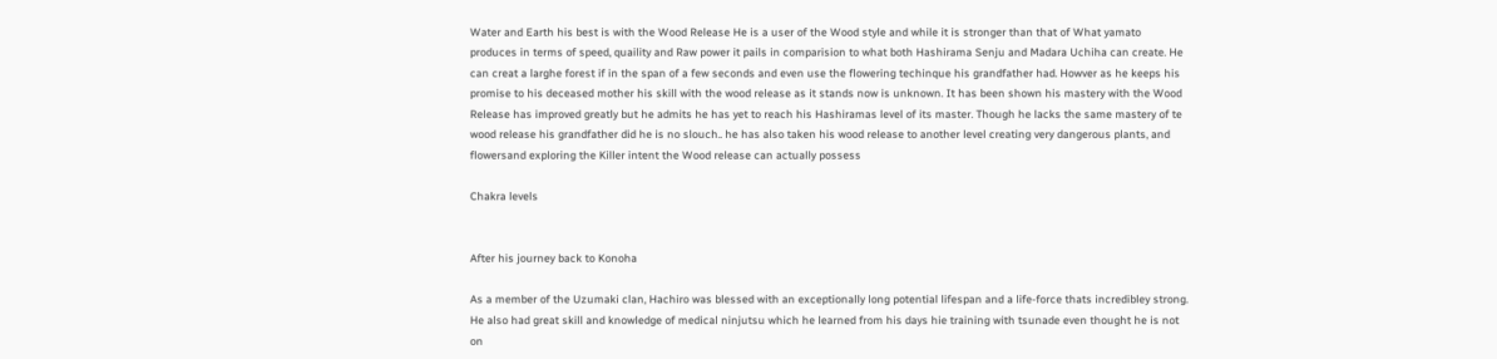Water and Earth his best is with the Wood Release He is a user of the Wood style and while it is stronger than that of What yamato produces in terms of speed, quaility and Raw power it pails in comparision to what both Hashirama Senju and Madara Uchiha can create. He can creat a larghe forest if in the span of a few seconds and even use the flowering techinque his grandfather had. Howver as he keeps his promise to his deceased mother his skill with the wood release as it stands now is unknown. It has been shown his mastery with the Wood Release has improved greatly but he admits he has yet to reach his Hashiramas level of its master. Though he lacks the same mastery of te wood release his grandfather did he is no slouch.. he has also taken his wood release to another level creating very dangerous plants, and flowersand exploring the Killer intent the Wood release can actually possess

Chakra levels


After his journey back to Konoha

As a member of the Uzumaki clan, Hachiro was blessed with an exceptionally long potential lifespan and a life-force thats incredibley strong. He also had great skill and knowledge of medical ninjutsu which he learned from his days hie training with tsunade even thought he is not on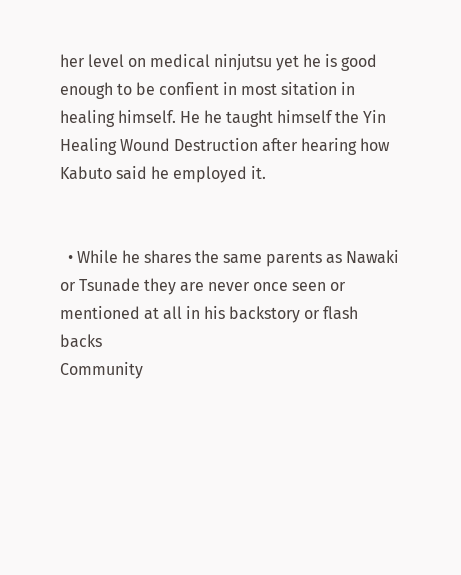her level on medical ninjutsu yet he is good enough to be confient in most sitation in healing himself. He he taught himself the Yin Healing Wound Destruction after hearing how Kabuto said he employed it.


  • While he shares the same parents as Nawaki or Tsunade they are never once seen or mentioned at all in his backstory or flash backs
Community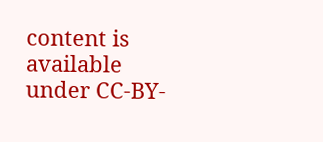content is available under CC-BY-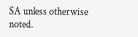SA unless otherwise noted.